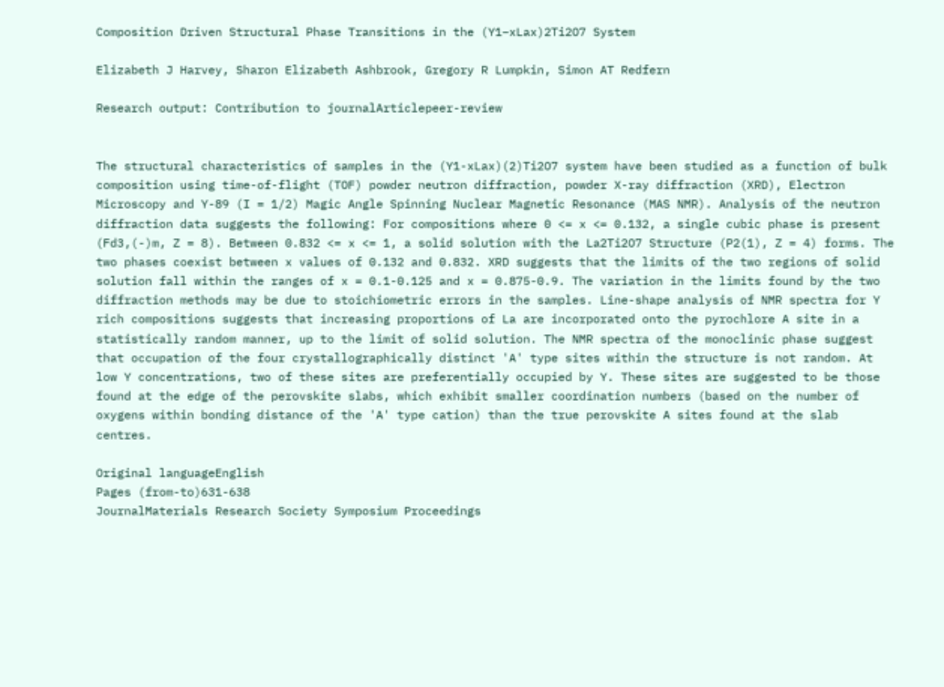Composition Driven Structural Phase Transitions in the (Y1–xLax)2Ti2O7 System

Elizabeth J Harvey, Sharon Elizabeth Ashbrook, Gregory R Lumpkin, Simon AT Redfern

Research output: Contribution to journalArticlepeer-review


The structural characteristics of samples in the (Y1-xLax)(2)Ti2O7 system have been studied as a function of bulk composition using time-of-flight (TOF) powder neutron diffraction, powder X-ray diffraction (XRD), Electron Microscopy and Y-89 (I = 1/2) Magic Angle Spinning Nuclear Magnetic Resonance (MAS NMR). Analysis of the neutron diffraction data suggests the following: For compositions where 0 <= x <= 0.132, a single cubic phase is present (Fd3,(-)m, Z = 8). Between 0.832 <= x <= 1, a solid solution with the La2Ti2O7 Structure (P2(1), Z = 4) forms. The two phases coexist between x values of 0.132 and 0.832. XRD suggests that the limits of the two regions of solid solution fall within the ranges of x = 0.1-0.125 and x = 0.875-0.9. The variation in the limits found by the two diffraction methods may be due to stoichiometric errors in the samples. Line-shape analysis of NMR spectra for Y rich compositions suggests that increasing proportions of La are incorporated onto the pyrochlore A site in a statistically random manner, up to the limit of solid solution. The NMR spectra of the monoclinic phase suggest that occupation of the four crystallographically distinct 'A' type sites within the structure is not random. At low Y concentrations, two of these sites are preferentially occupied by Y. These sites are suggested to be those found at the edge of the perovskite slabs, which exhibit smaller coordination numbers (based on the number of oxygens within bonding distance of the 'A' type cation) than the true perovskite A sites found at the slab centres.

Original languageEnglish
Pages (from-to)631-638
JournalMaterials Research Society Symposium Proceedings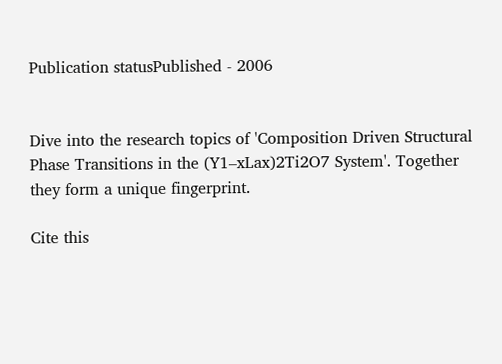Publication statusPublished - 2006


Dive into the research topics of 'Composition Driven Structural Phase Transitions in the (Y1–xLax)2Ti2O7 System'. Together they form a unique fingerprint.

Cite this